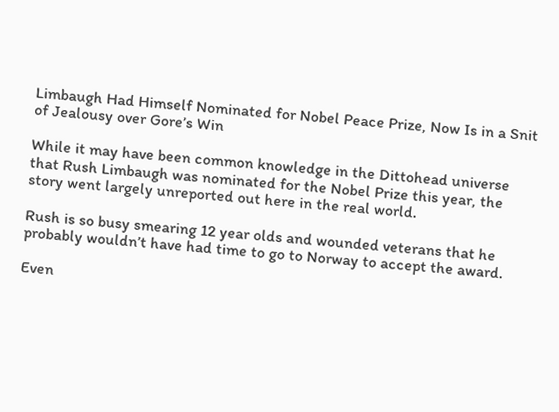Limbaugh Had Himself Nominated for Nobel Peace Prize, Now Is in a Snit of Jealousy over Gore’s Win

While it may have been common knowledge in the Dittohead universe that Rush Limbaugh was nominated for the Nobel Prize this year, the story went largely unreported out here in the real world.

Rush is so busy smearing 12 year olds and wounded veterans that he probably wouldn’t have had time to go to Norway to accept the award.

Even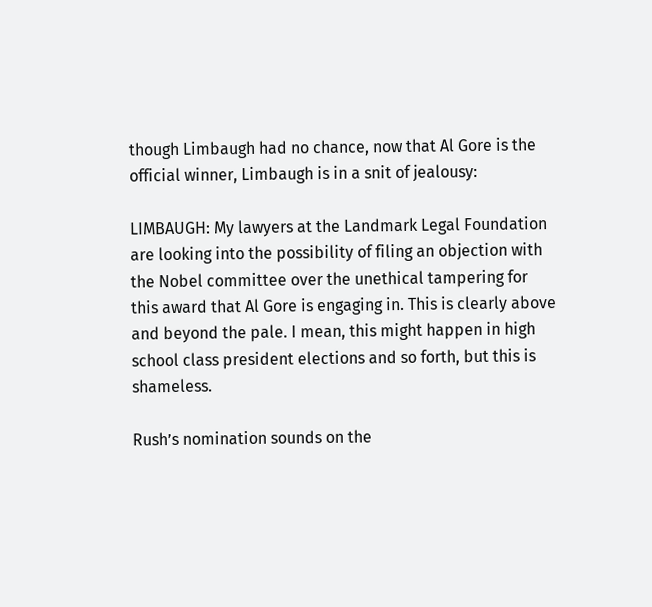though Limbaugh had no chance, now that Al Gore is the official winner, Limbaugh is in a snit of jealousy:

LIMBAUGH: My lawyers at the Landmark Legal Foundation are looking into the possibility of filing an objection with the Nobel committee over the unethical tampering for this award that Al Gore is engaging in. This is clearly above and beyond the pale. I mean, this might happen in high school class president elections and so forth, but this is shameless.

Rush’s nomination sounds on the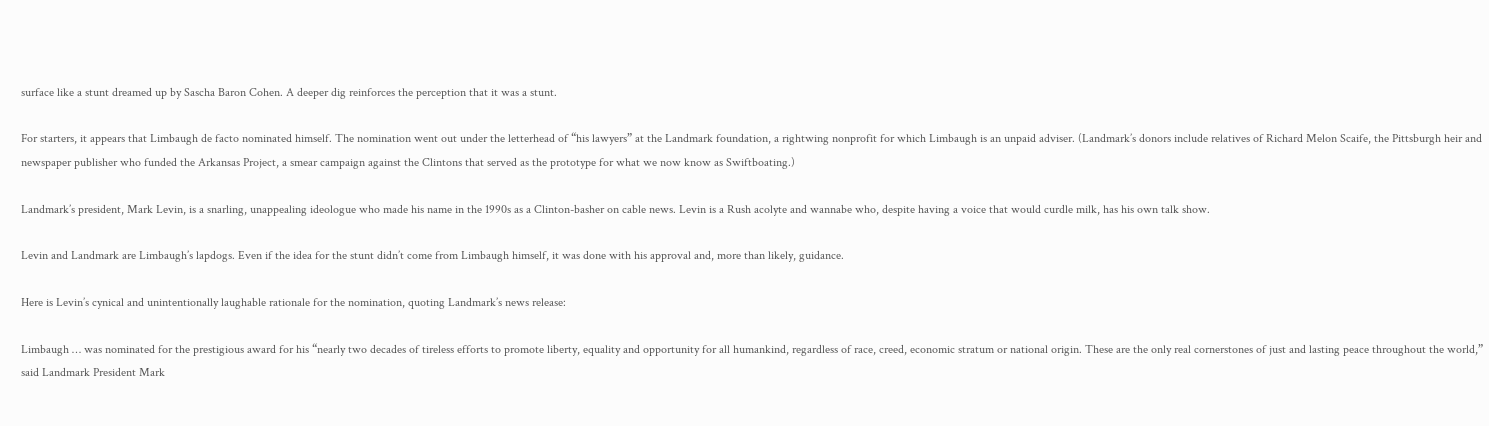surface like a stunt dreamed up by Sascha Baron Cohen. A deeper dig reinforces the perception that it was a stunt.

For starters, it appears that Limbaugh de facto nominated himself. The nomination went out under the letterhead of “his lawyers” at the Landmark foundation, a rightwing nonprofit for which Limbaugh is an unpaid adviser. (Landmark’s donors include relatives of Richard Melon Scaife, the Pittsburgh heir and newspaper publisher who funded the Arkansas Project, a smear campaign against the Clintons that served as the prototype for what we now know as Swiftboating.)

Landmark’s president, Mark Levin, is a snarling, unappealing ideologue who made his name in the 1990s as a Clinton-basher on cable news. Levin is a Rush acolyte and wannabe who, despite having a voice that would curdle milk, has his own talk show.

Levin and Landmark are Limbaugh’s lapdogs. Even if the idea for the stunt didn’t come from Limbaugh himself, it was done with his approval and, more than likely, guidance.

Here is Levin’s cynical and unintentionally laughable rationale for the nomination, quoting Landmark’s news release:

Limbaugh … was nominated for the prestigious award for his “nearly two decades of tireless efforts to promote liberty, equality and opportunity for all humankind, regardless of race, creed, economic stratum or national origin. These are the only real cornerstones of just and lasting peace throughout the world,” said Landmark President Mark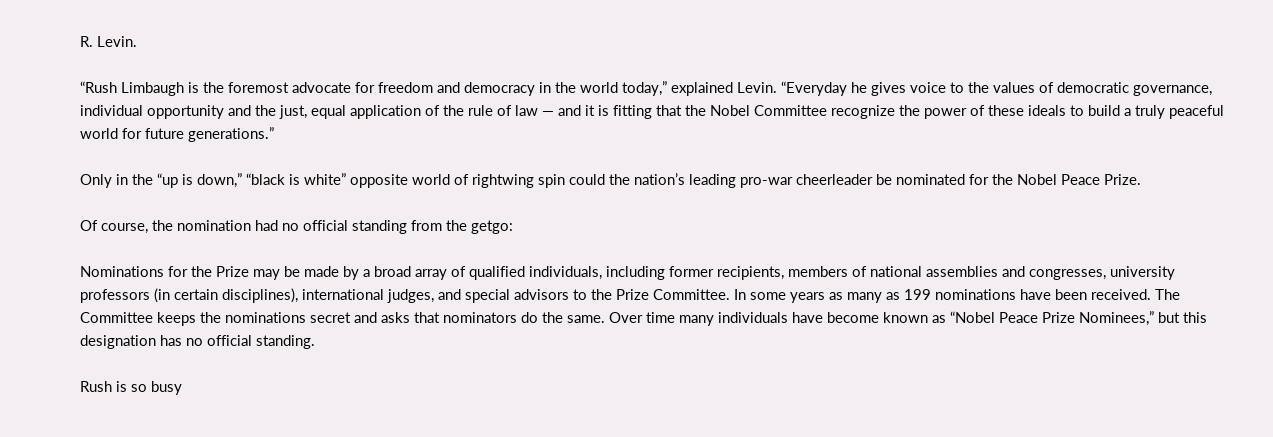R. Levin.

“Rush Limbaugh is the foremost advocate for freedom and democracy in the world today,” explained Levin. “Everyday he gives voice to the values of democratic governance, individual opportunity and the just, equal application of the rule of law — and it is fitting that the Nobel Committee recognize the power of these ideals to build a truly peaceful world for future generations.”

Only in the “up is down,” “black is white” opposite world of rightwing spin could the nation’s leading pro-war cheerleader be nominated for the Nobel Peace Prize.

Of course, the nomination had no official standing from the getgo:

Nominations for the Prize may be made by a broad array of qualified individuals, including former recipients, members of national assemblies and congresses, university professors (in certain disciplines), international judges, and special advisors to the Prize Committee. In some years as many as 199 nominations have been received. The Committee keeps the nominations secret and asks that nominators do the same. Over time many individuals have become known as “Nobel Peace Prize Nominees,” but this designation has no official standing.

Rush is so busy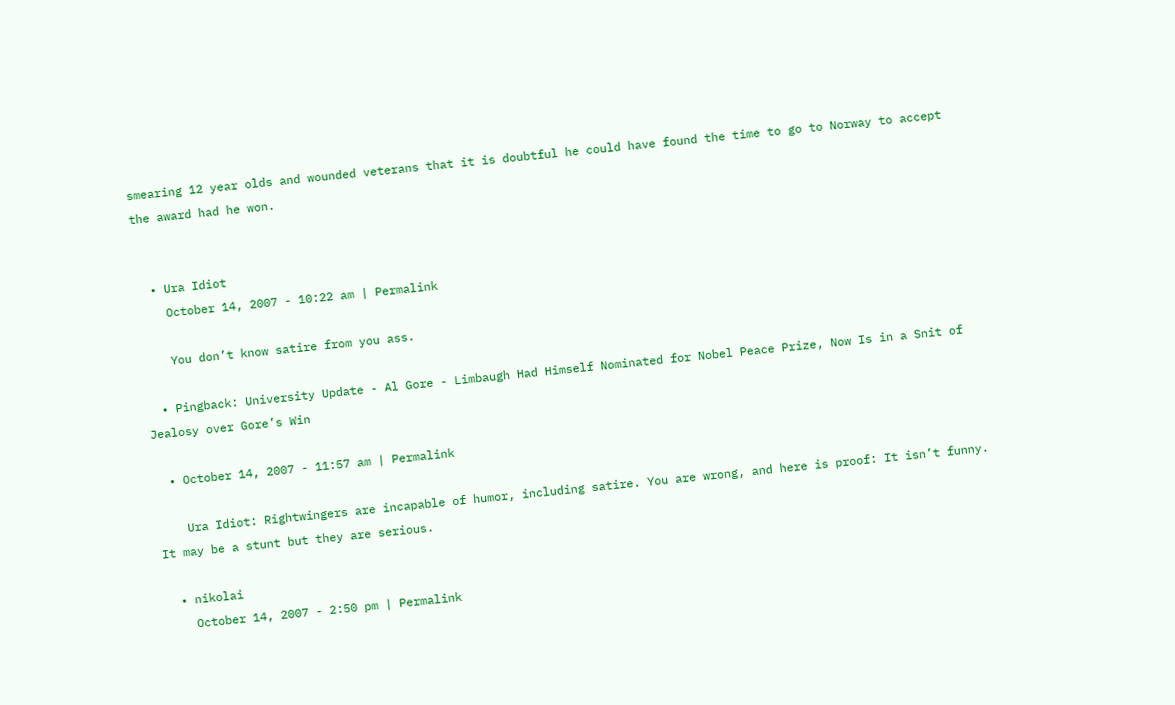smearing 12 year olds and wounded veterans that it is doubtful he could have found the time to go to Norway to accept the award had he won.


  • Ura Idiot
    October 14, 2007 - 10:22 am | Permalink

    You don’t know satire from you ass.

  • Pingback: University Update - Al Gore - Limbaugh Had Himself Nominated for Nobel Peace Prize, Now Is in a Snit of Jealosy over Gore’s Win

  • October 14, 2007 - 11:57 am | Permalink

    Ura Idiot: Rightwingers are incapable of humor, including satire. You are wrong, and here is proof: It isn’t funny. It may be a stunt but they are serious.

  • nikolai
    October 14, 2007 - 2:50 pm | Permalink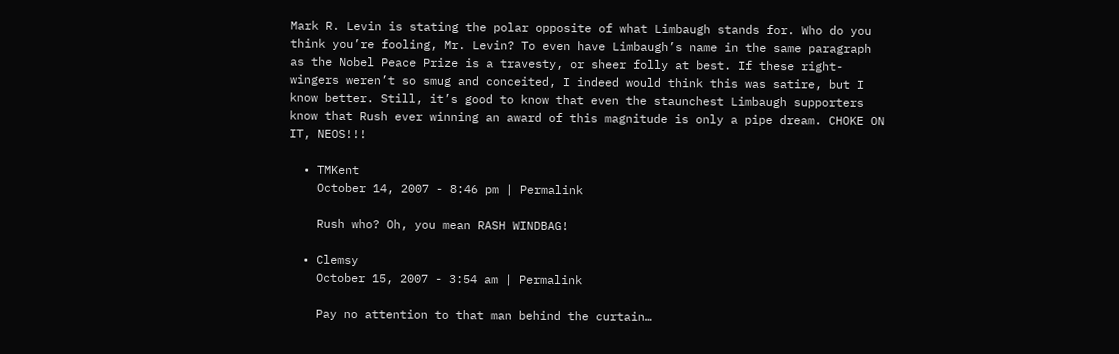Mark R. Levin is stating the polar opposite of what Limbaugh stands for. Who do you think you’re fooling, Mr. Levin? To even have Limbaugh’s name in the same paragraph as the Nobel Peace Prize is a travesty, or sheer folly at best. If these right-wingers weren’t so smug and conceited, I indeed would think this was satire, but I know better. Still, it’s good to know that even the staunchest Limbaugh supporters know that Rush ever winning an award of this magnitude is only a pipe dream. CHOKE ON IT, NEOS!!!

  • TMKent
    October 14, 2007 - 8:46 pm | Permalink

    Rush who? Oh, you mean RASH WINDBAG!

  • Clemsy
    October 15, 2007 - 3:54 am | Permalink

    Pay no attention to that man behind the curtain…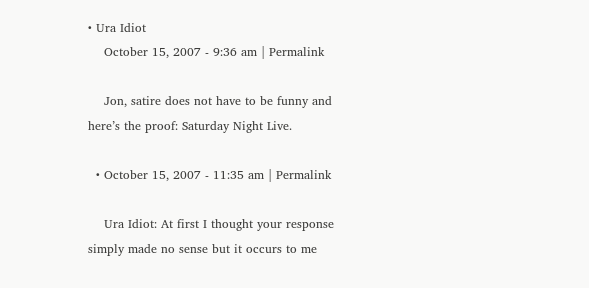• Ura Idiot
    October 15, 2007 - 9:36 am | Permalink

    Jon, satire does not have to be funny and here’s the proof: Saturday Night Live.

  • October 15, 2007 - 11:35 am | Permalink

    Ura Idiot: At first I thought your response simply made no sense but it occurs to me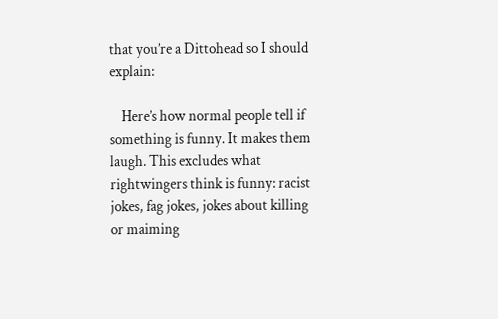that you’re a Dittohead so I should explain:

    Here’s how normal people tell if something is funny. It makes them laugh. This excludes what rightwingers think is funny: racist jokes, fag jokes, jokes about killing or maiming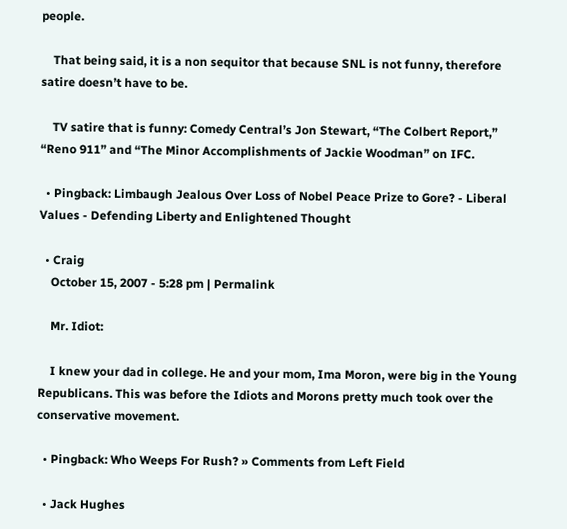people.

    That being said, it is a non sequitor that because SNL is not funny, therefore satire doesn’t have to be.

    TV satire that is funny: Comedy Central’s Jon Stewart, “The Colbert Report,” “Reno 911” and “The Minor Accomplishments of Jackie Woodman” on IFC.

  • Pingback: Limbaugh Jealous Over Loss of Nobel Peace Prize to Gore? - Liberal Values - Defending Liberty and Enlightened Thought

  • Craig
    October 15, 2007 - 5:28 pm | Permalink

    Mr. Idiot:

    I knew your dad in college. He and your mom, Ima Moron, were big in the Young Republicans. This was before the Idiots and Morons pretty much took over the conservative movement.

  • Pingback: Who Weeps For Rush? » Comments from Left Field

  • Jack Hughes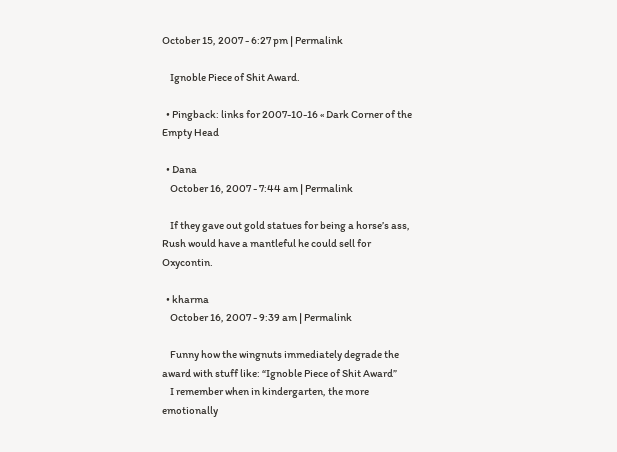October 15, 2007 - 6:27 pm | Permalink

    Ignoble Piece of Shit Award.

  • Pingback: links for 2007-10-16 « Dark Corner of the Empty Head

  • Dana
    October 16, 2007 - 7:44 am | Permalink

    If they gave out gold statues for being a horse’s ass, Rush would have a mantleful he could sell for Oxycontin.

  • kharma
    October 16, 2007 - 9:39 am | Permalink

    Funny how the wingnuts immediately degrade the award with stuff like: “Ignoble Piece of Shit Award”
    I remember when in kindergarten, the more emotionally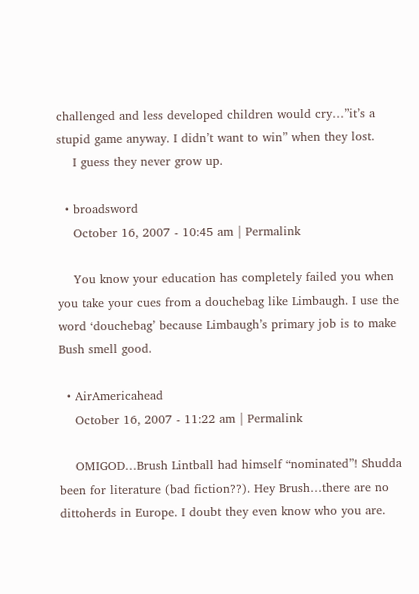challenged and less developed children would cry…”it’s a stupid game anyway. I didn’t want to win” when they lost.
    I guess they never grow up.

  • broadsword
    October 16, 2007 - 10:45 am | Permalink

    You know your education has completely failed you when you take your cues from a douchebag like Limbaugh. I use the word ‘douchebag’ because Limbaugh’s primary job is to make Bush smell good.

  • AirAmericahead
    October 16, 2007 - 11:22 am | Permalink

    OMIGOD…Brush Lintball had himself “nominated”! Shudda been for literature (bad fiction??). Hey Brush…there are no dittoherds in Europe. I doubt they even know who you are.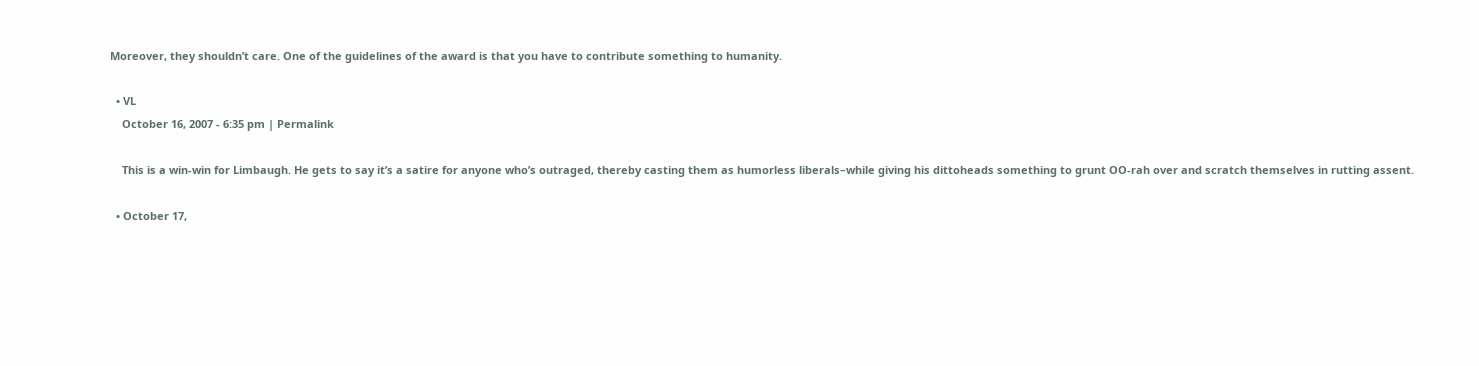Moreover, they shouldn’t care. One of the guidelines of the award is that you have to contribute something to humanity.

  • VL
    October 16, 2007 - 6:35 pm | Permalink

    This is a win-win for Limbaugh. He gets to say it’s a satire for anyone who’s outraged, thereby casting them as humorless liberals–while giving his dittoheads something to grunt OO-rah over and scratch themselves in rutting assent.

  • October 17,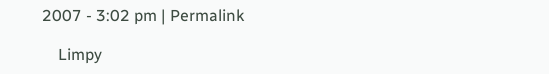2007 - 3:02 pm | Permalink

    Limpy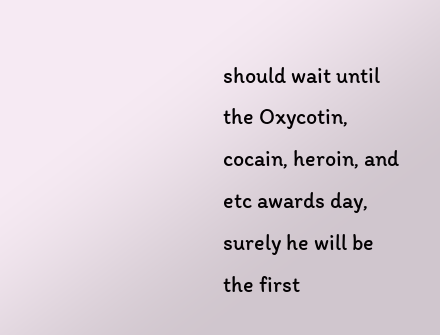should wait until the Oxycotin, cocain, heroin, and etc awards day, surely he will be the first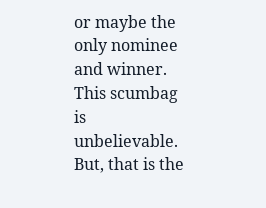or maybe the only nominee and winner. This scumbag is unbelievable. But, that is the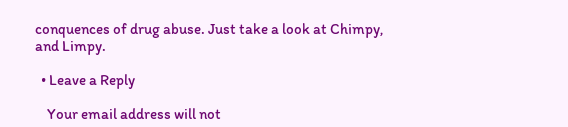conquences of drug abuse. Just take a look at Chimpy, and Limpy.

  • Leave a Reply

    Your email address will not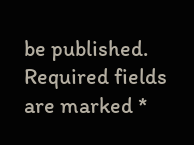be published. Required fields are marked *